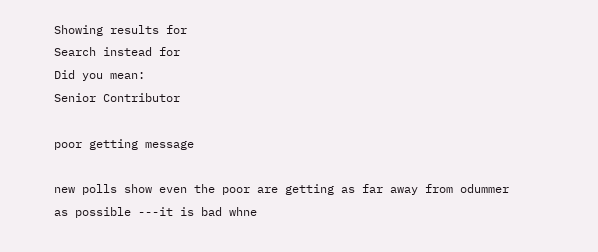Showing results for
Search instead for
Did you mean:
Senior Contributor

poor getting message

new polls show even the poor are getting as far away from odummer as possible ---it is bad whne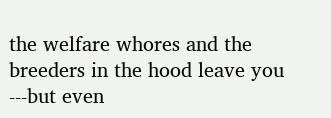the welfare whores and the breeders in the hood leave you ---but even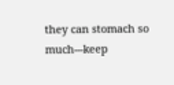they can stomach so much---keep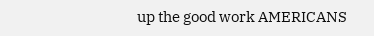up the good work AMERICANS